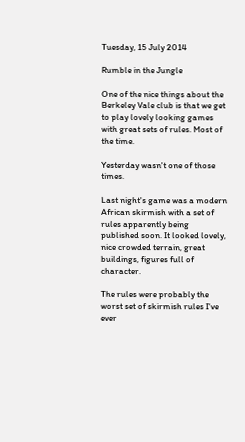Tuesday, 15 July 2014

Rumble in the Jungle

One of the nice things about the Berkeley Vale club is that we get to play lovely looking games with great sets of rules. Most of the time.

Yesterday wasn't one of those times.

Last night's game was a modern African skirmish with a set of rules apparently being published soon. It looked lovely, nice crowded terrain, great buildings, figures full of character.

The rules were probably the worst set of skirmish rules I've ever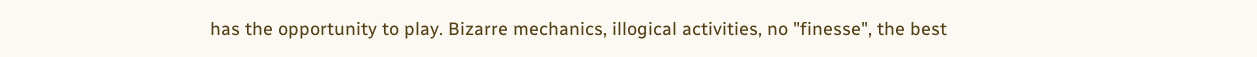has the opportunity to play. Bizarre mechanics, illogical activities, no "finesse", the best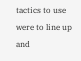tactics to use were to line up and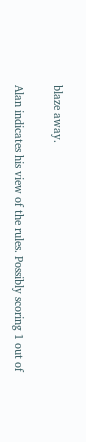blaze away.

Alan indicates his view of the rules. Possibly scoring 1 out of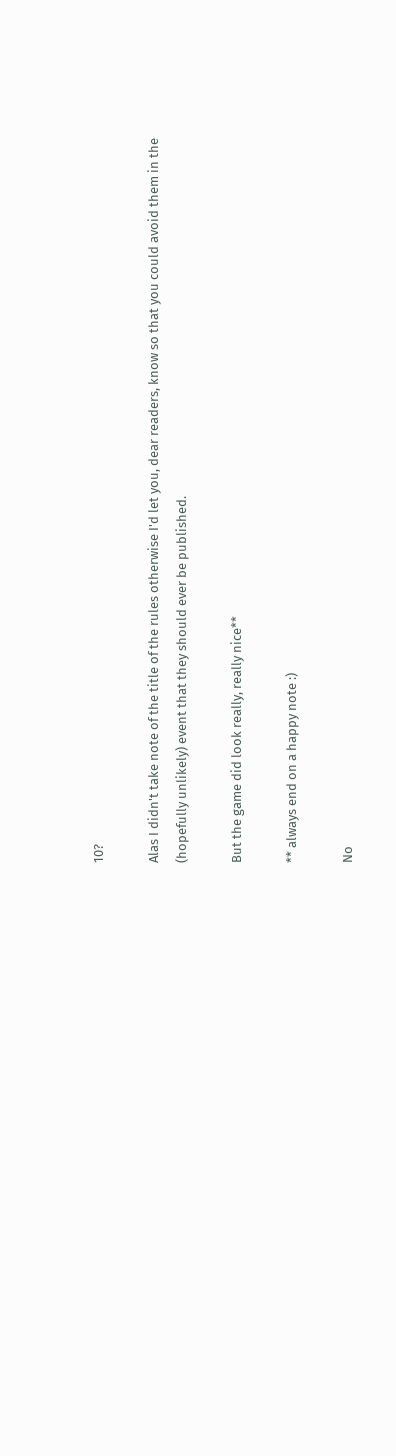10?

Alas I didn't take note of the title of the rules otherwise I'd let you, dear readers, know so that you could avoid them in the (hopefully unlikely) event that they should ever be published.

But the game did look really, really nice**

** always end on a happy note :)

No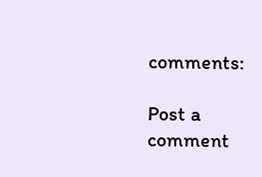comments:

Post a comment